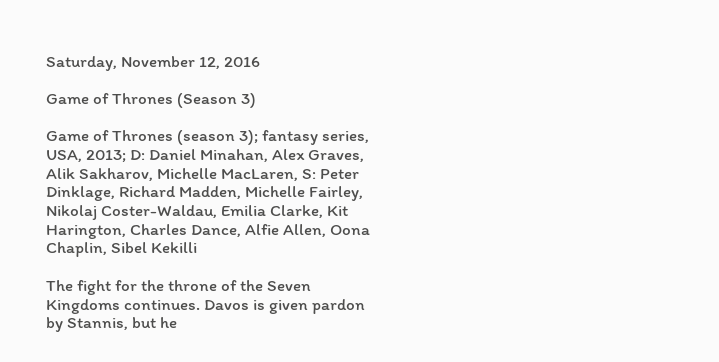Saturday, November 12, 2016

Game of Thrones (Season 3)

Game of Thrones (season 3); fantasy series, USA, 2013; D: Daniel Minahan, Alex Graves, Alik Sakharov, Michelle MacLaren, S: Peter Dinklage, Richard Madden, Michelle Fairley, Nikolaj Coster-Waldau, Emilia Clarke, Kit Harington, Charles Dance, Alfie Allen, Oona Chaplin, Sibel Kekilli

The fight for the throne of the Seven Kingdoms continues. Davos is given pardon by Stannis, but he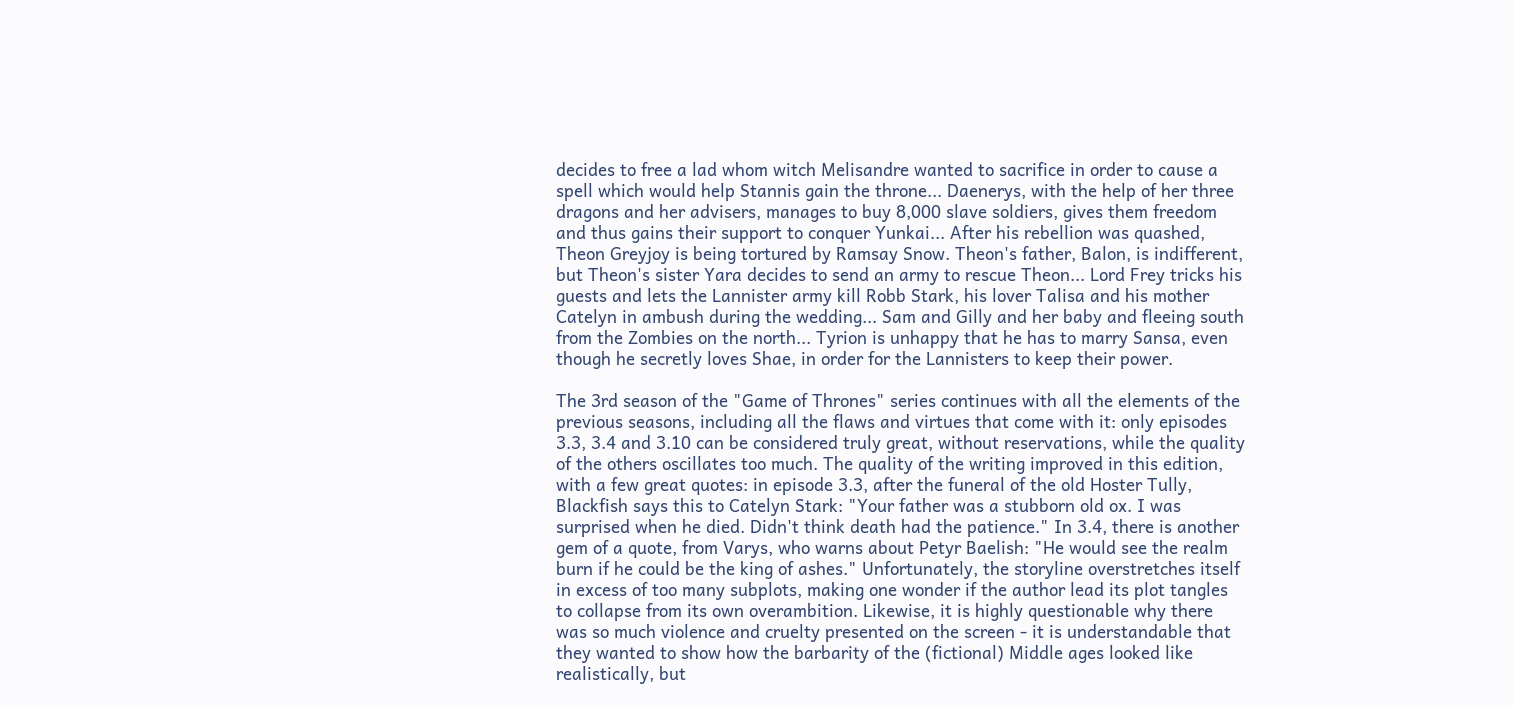decides to free a lad whom witch Melisandre wanted to sacrifice in order to cause a spell which would help Stannis gain the throne... Daenerys, with the help of her three dragons and her advisers, manages to buy 8,000 slave soldiers, gives them freedom and thus gains their support to conquer Yunkai... After his rebellion was quashed, Theon Greyjoy is being tortured by Ramsay Snow. Theon's father, Balon, is indifferent, but Theon's sister Yara decides to send an army to rescue Theon... Lord Frey tricks his guests and lets the Lannister army kill Robb Stark, his lover Talisa and his mother Catelyn in ambush during the wedding... Sam and Gilly and her baby and fleeing south from the Zombies on the north... Tyrion is unhappy that he has to marry Sansa, even though he secretly loves Shae, in order for the Lannisters to keep their power.

The 3rd season of the "Game of Thrones" series continues with all the elements of the previous seasons, including all the flaws and virtues that come with it: only episodes 3.3, 3.4 and 3.10 can be considered truly great, without reservations, while the quality of the others oscillates too much. The quality of the writing improved in this edition, with a few great quotes: in episode 3.3, after the funeral of the old Hoster Tully, Blackfish says this to Catelyn Stark: "Your father was a stubborn old ox. I was surprised when he died. Didn't think death had the patience." In 3.4, there is another gem of a quote, from Varys, who warns about Petyr Baelish: "He would see the realm burn if he could be the king of ashes." Unfortunately, the storyline overstretches itself in excess of too many subplots, making one wonder if the author lead its plot tangles to collapse from its own overambition. Likewise, it is highly questionable why there was so much violence and cruelty presented on the screen - it is understandable that they wanted to show how the barbarity of the (fictional) Middle ages looked like realistically, but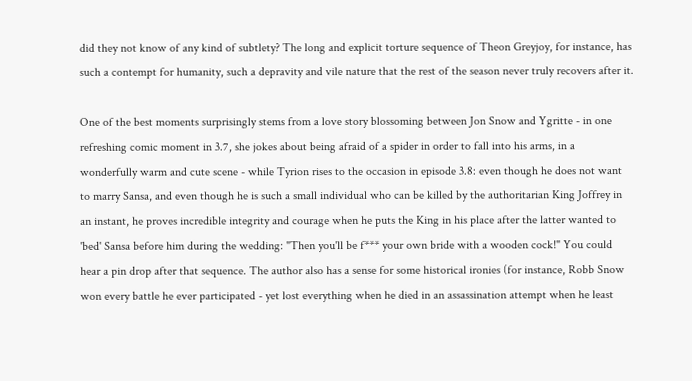did they not know of any kind of subtlety? The long and explicit torture sequence of Theon Greyjoy, for instance, has such a contempt for humanity, such a depravity and vile nature that the rest of the season never truly recovers after it.

One of the best moments surprisingly stems from a love story blossoming between Jon Snow and Ygritte - in one refreshing comic moment in 3.7, she jokes about being afraid of a spider in order to fall into his arms, in a wonderfully warm and cute scene - while Tyrion rises to the occasion in episode 3.8: even though he does not want to marry Sansa, and even though he is such a small individual who can be killed by the authoritarian King Joffrey in an instant, he proves incredible integrity and courage when he puts the King in his place after the latter wanted to 'bed' Sansa before him during the wedding: "Then you'll be f*** your own bride with a wooden cock!" You could hear a pin drop after that sequence. The author also has a sense for some historical ironies (for instance, Robb Snow won every battle he ever participated - yet lost everything when he died in an assassination attempt when he least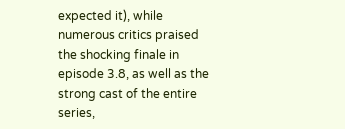expected it), while numerous critics praised the shocking finale in episode 3.8, as well as the strong cast of the entire series,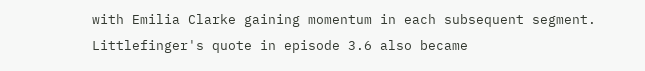with Emilia Clarke gaining momentum in each subsequent segment. Littlefinger's quote in episode 3.6 also became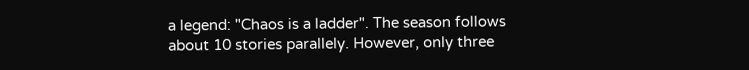a legend: "Chaos is a ladder". The season follows about 10 stories parallely. However, only three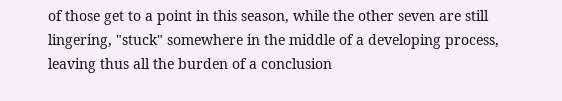of those get to a point in this season, while the other seven are still lingering, "stuck" somewhere in the middle of a developing process, leaving thus all the burden of a conclusion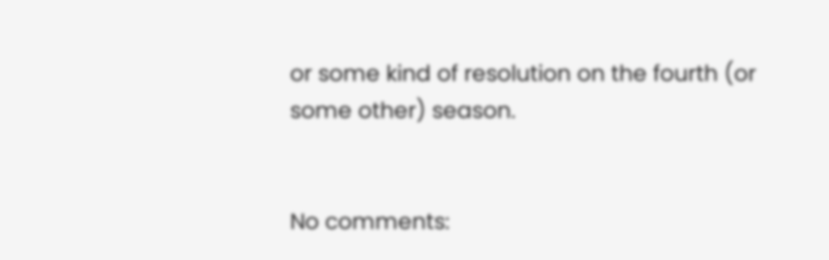or some kind of resolution on the fourth (or some other) season.


No comments: